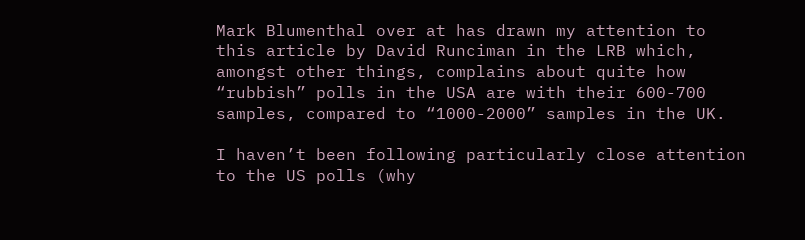Mark Blumenthal over at has drawn my attention to this article by David Runciman in the LRB which, amongst other things, complains about quite how “rubbish” polls in the USA are with their 600-700 samples, compared to “1000-2000” samples in the UK.

I haven’t been following particularly close attention to the US polls (why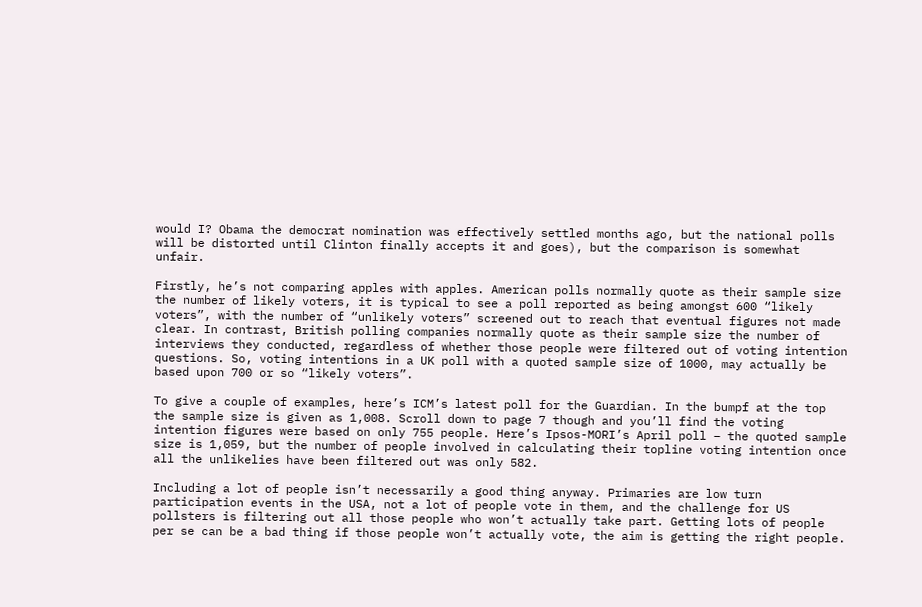would I? Obama the democrat nomination was effectively settled months ago, but the national polls will be distorted until Clinton finally accepts it and goes), but the comparison is somewhat unfair.

Firstly, he’s not comparing apples with apples. American polls normally quote as their sample size the number of likely voters, it is typical to see a poll reported as being amongst 600 “likely voters”, with the number of “unlikely voters” screened out to reach that eventual figures not made clear. In contrast, British polling companies normally quote as their sample size the number of interviews they conducted, regardless of whether those people were filtered out of voting intention questions. So, voting intentions in a UK poll with a quoted sample size of 1000, may actually be based upon 700 or so “likely voters”.

To give a couple of examples, here’s ICM’s latest poll for the Guardian. In the bumpf at the top the sample size is given as 1,008. Scroll down to page 7 though and you’ll find the voting intention figures were based on only 755 people. Here’s Ipsos-MORI’s April poll – the quoted sample size is 1,059, but the number of people involved in calculating their topline voting intention once all the unlikelies have been filtered out was only 582.

Including a lot of people isn’t necessarily a good thing anyway. Primaries are low turn participation events in the USA, not a lot of people vote in them, and the challenge for US pollsters is filtering out all those people who won’t actually take part. Getting lots of people per se can be a bad thing if those people won’t actually vote, the aim is getting the right people.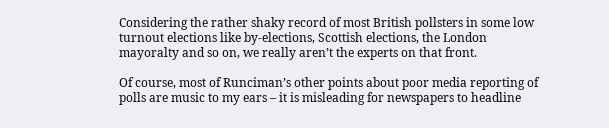Considering the rather shaky record of most British pollsters in some low turnout elections like by-elections, Scottish elections, the London mayoralty and so on, we really aren’t the experts on that front.

Of course, most of Runciman’s other points about poor media reporting of polls are music to my ears – it is misleading for newspapers to headline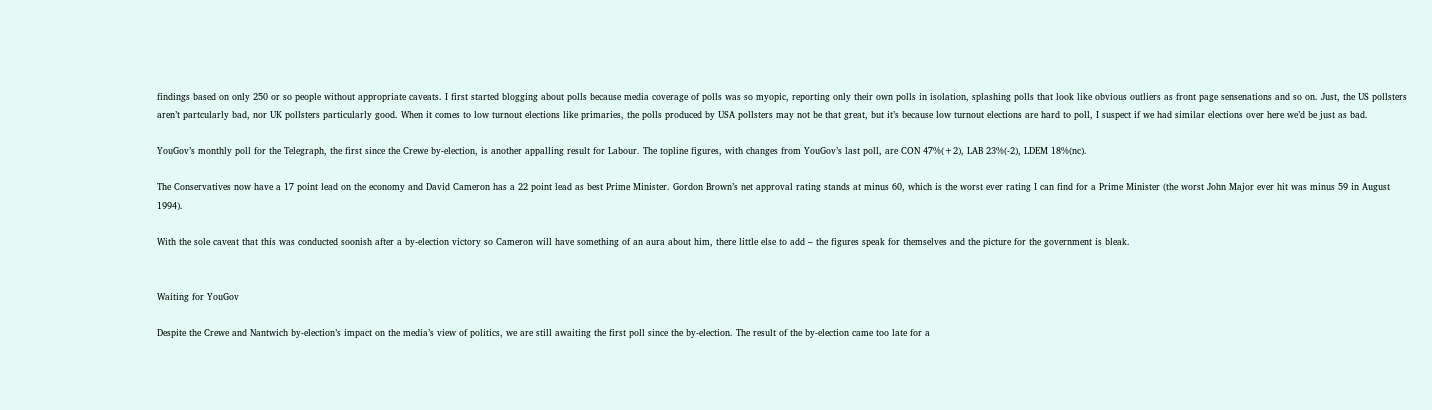findings based on only 250 or so people without appropriate caveats. I first started blogging about polls because media coverage of polls was so myopic, reporting only their own polls in isolation, splashing polls that look like obvious outliers as front page sensenations and so on. Just, the US pollsters aren’t partcularly bad, nor UK pollsters particularly good. When it comes to low turnout elections like primaries, the polls produced by USA pollsters may not be that great, but it’s because low turnout elections are hard to poll, I suspect if we had similar elections over here we’d be just as bad.

YouGov’s monthly poll for the Telegraph, the first since the Crewe by-election, is another appalling result for Labour. The topline figures, with changes from YouGov’s last poll, are CON 47%(+2), LAB 23%(-2), LDEM 18%(nc).

The Conservatives now have a 17 point lead on the economy and David Cameron has a 22 point lead as best Prime Minister. Gordon Brown’s net approval rating stands at minus 60, which is the worst ever rating I can find for a Prime Minister (the worst John Major ever hit was minus 59 in August 1994).

With the sole caveat that this was conducted soonish after a by-election victory so Cameron will have something of an aura about him, there little else to add – the figures speak for themselves and the picture for the government is bleak.


Waiting for YouGov

Despite the Crewe and Nantwich by-election’s impact on the media’s view of politics, we are still awaiting the first poll since the by-election. The result of the by-election came too late for a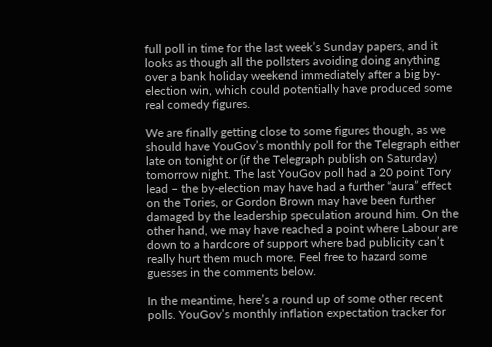full poll in time for the last week’s Sunday papers, and it looks as though all the pollsters avoiding doing anything over a bank holiday weekend immediately after a big by-election win, which could potentially have produced some real comedy figures.

We are finally getting close to some figures though, as we should have YouGov’s monthly poll for the Telegraph either late on tonight or (if the Telegraph publish on Saturday) tomorrow night. The last YouGov poll had a 20 point Tory lead – the by-election may have had a further “aura” effect on the Tories, or Gordon Brown may have been further damaged by the leadership speculation around him. On the other hand, we may have reached a point where Labour are down to a hardcore of support where bad publicity can’t really hurt them much more. Feel free to hazard some guesses in the comments below.

In the meantime, here’s a round up of some other recent polls. YouGov’s monthly inflation expectation tracker for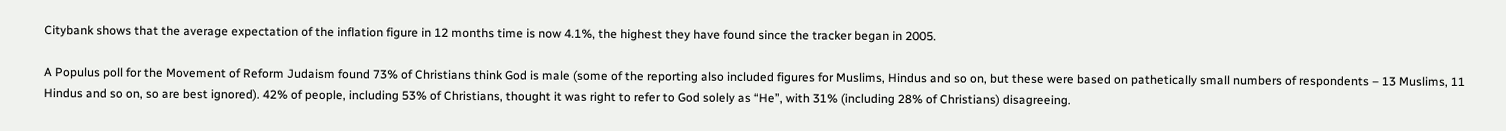Citybank shows that the average expectation of the inflation figure in 12 months time is now 4.1%, the highest they have found since the tracker began in 2005.

A Populus poll for the Movement of Reform Judaism found 73% of Christians think God is male (some of the reporting also included figures for Muslims, Hindus and so on, but these were based on pathetically small numbers of respondents – 13 Muslims, 11 Hindus and so on, so are best ignored). 42% of people, including 53% of Christians, thought it was right to refer to God solely as “He”, with 31% (including 28% of Christians) disagreeing.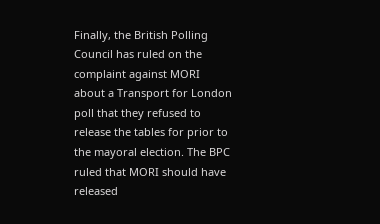Finally, the British Polling Council has ruled on the complaint against MORI about a Transport for London poll that they refused to release the tables for prior to the mayoral election. The BPC ruled that MORI should have released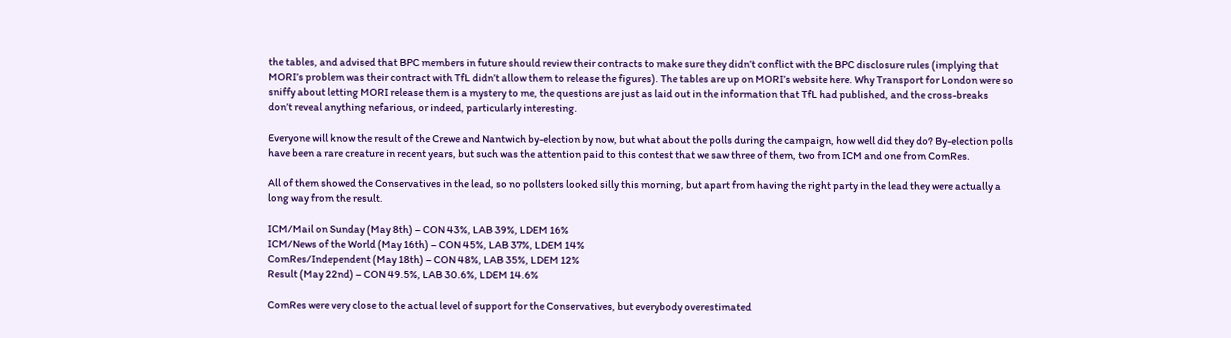the tables, and advised that BPC members in future should review their contracts to make sure they didn’t conflict with the BPC disclosure rules (implying that MORI’s problem was their contract with TfL didn’t allow them to release the figures). The tables are up on MORI’s website here. Why Transport for London were so sniffy about letting MORI release them is a mystery to me, the questions are just as laid out in the information that TfL had published, and the cross-breaks don’t reveal anything nefarious, or indeed, particularly interesting.

Everyone will know the result of the Crewe and Nantwich by-election by now, but what about the polls during the campaign, how well did they do? By-election polls have been a rare creature in recent years, but such was the attention paid to this contest that we saw three of them, two from ICM and one from ComRes.

All of them showed the Conservatives in the lead, so no pollsters looked silly this morning, but apart from having the right party in the lead they were actually a long way from the result.

ICM/Mail on Sunday (May 8th) – CON 43%, LAB 39%, LDEM 16%
ICM/News of the World (May 16th) – CON 45%, LAB 37%, LDEM 14%
ComRes/Independent (May 18th) – CON 48%, LAB 35%, LDEM 12%
Result (May 22nd) – CON 49.5%, LAB 30.6%, LDEM 14.6%

ComRes were very close to the actual level of support for the Conservatives, but everybody overestimated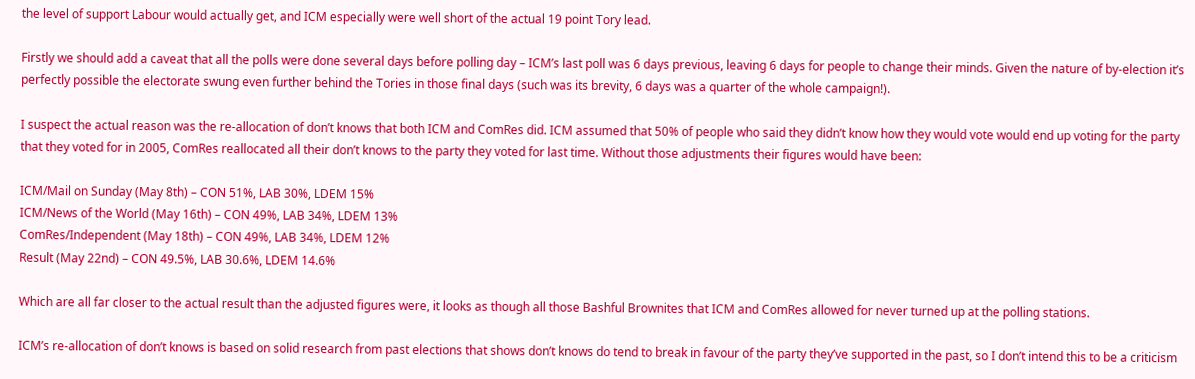the level of support Labour would actually get, and ICM especially were well short of the actual 19 point Tory lead.

Firstly we should add a caveat that all the polls were done several days before polling day – ICM’s last poll was 6 days previous, leaving 6 days for people to change their minds. Given the nature of by-election it’s perfectly possible the electorate swung even further behind the Tories in those final days (such was its brevity, 6 days was a quarter of the whole campaign!).

I suspect the actual reason was the re-allocation of don’t knows that both ICM and ComRes did. ICM assumed that 50% of people who said they didn’t know how they would vote would end up voting for the party that they voted for in 2005, ComRes reallocated all their don’t knows to the party they voted for last time. Without those adjustments their figures would have been:

ICM/Mail on Sunday (May 8th) – CON 51%, LAB 30%, LDEM 15%
ICM/News of the World (May 16th) – CON 49%, LAB 34%, LDEM 13%
ComRes/Independent (May 18th) – CON 49%, LAB 34%, LDEM 12%
Result (May 22nd) – CON 49.5%, LAB 30.6%, LDEM 14.6%

Which are all far closer to the actual result than the adjusted figures were, it looks as though all those Bashful Brownites that ICM and ComRes allowed for never turned up at the polling stations.

ICM’s re-allocation of don’t knows is based on solid research from past elections that shows don’t knows do tend to break in favour of the party they’ve supported in the past, so I don’t intend this to be a criticism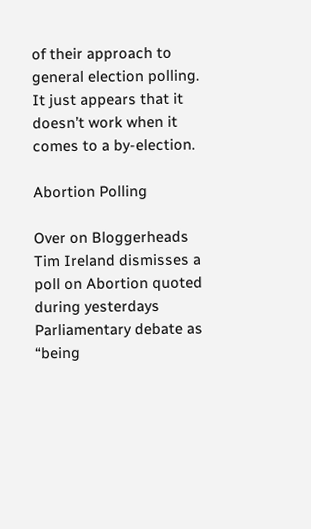of their approach to general election polling. It just appears that it doesn’t work when it comes to a by-election.

Abortion Polling

Over on Bloggerheads Tim Ireland dismisses a poll on Abortion quoted during yesterdays Parliamentary debate as “being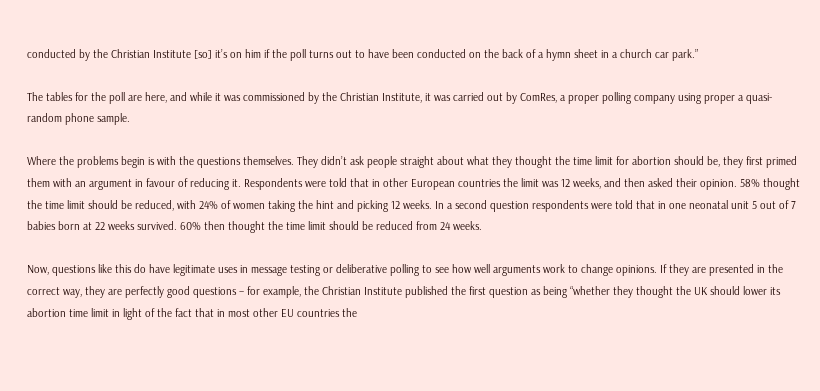conducted by the Christian Institute [so] it’s on him if the poll turns out to have been conducted on the back of a hymn sheet in a church car park.”

The tables for the poll are here, and while it was commissioned by the Christian Institute, it was carried out by ComRes, a proper polling company using proper a quasi-random phone sample.

Where the problems begin is with the questions themselves. They didn’t ask people straight about what they thought the time limit for abortion should be, they first primed them with an argument in favour of reducing it. Respondents were told that in other European countries the limit was 12 weeks, and then asked their opinion. 58% thought the time limit should be reduced, with 24% of women taking the hint and picking 12 weeks. In a second question respondents were told that in one neonatal unit 5 out of 7 babies born at 22 weeks survived. 60% then thought the time limit should be reduced from 24 weeks.

Now, questions like this do have legitimate uses in message testing or deliberative polling to see how well arguments work to change opinions. If they are presented in the correct way, they are perfectly good questions – for example, the Christian Institute published the first question as being “whether they thought the UK should lower its abortion time limit in light of the fact that in most other EU countries the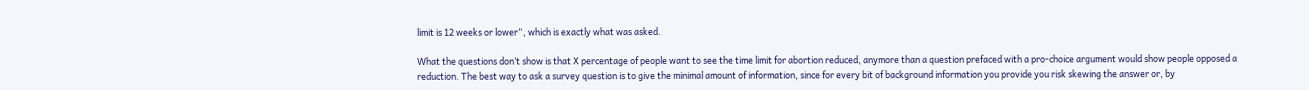limit is 12 weeks or lower“, which is exactly what was asked.

What the questions don’t show is that X percentage of people want to see the time limit for abortion reduced, anymore than a question prefaced with a pro-choice argument would show people opposed a reduction. The best way to ask a survey question is to give the minimal amount of information, since for every bit of background information you provide you risk skewing the answer or, by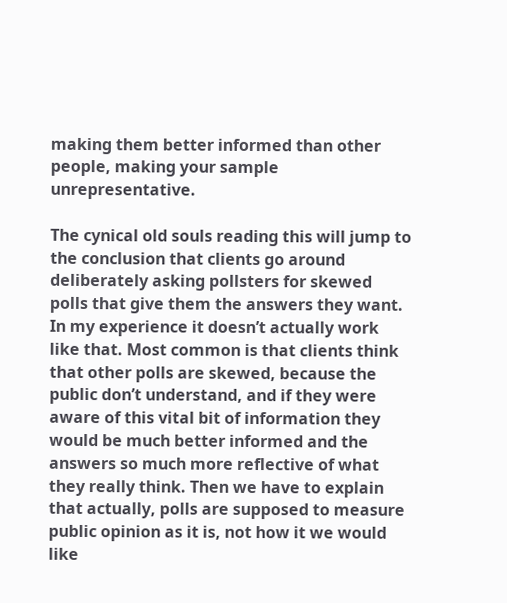making them better informed than other people, making your sample unrepresentative.

The cynical old souls reading this will jump to the conclusion that clients go around deliberately asking pollsters for skewed polls that give them the answers they want. In my experience it doesn’t actually work like that. Most common is that clients think that other polls are skewed, because the public don’t understand, and if they were aware of this vital bit of information they would be much better informed and the answers so much more reflective of what they really think. Then we have to explain that actually, polls are supposed to measure public opinion as it is, not how it we would like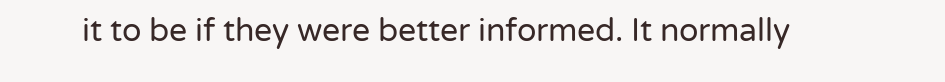it to be if they were better informed. It normally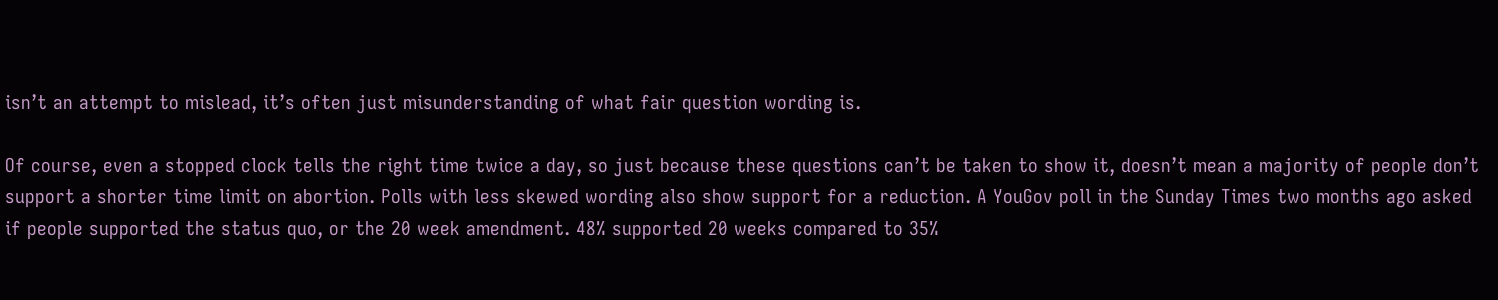isn’t an attempt to mislead, it’s often just misunderstanding of what fair question wording is.

Of course, even a stopped clock tells the right time twice a day, so just because these questions can’t be taken to show it, doesn’t mean a majority of people don’t support a shorter time limit on abortion. Polls with less skewed wording also show support for a reduction. A YouGov poll in the Sunday Times two months ago asked if people supported the status quo, or the 20 week amendment. 48% supported 20 weeks compared to 35%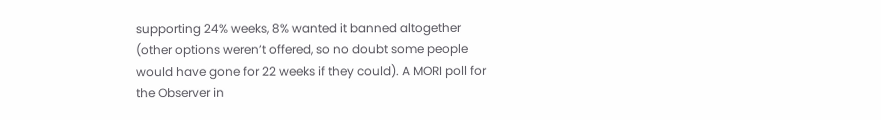supporting 24% weeks, 8% wanted it banned altogether (other options weren’t offered, so no doubt some people would have gone for 22 weeks if they could). A MORI poll for the Observer in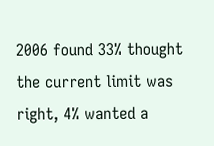2006 found 33% thought the current limit was right, 4% wanted a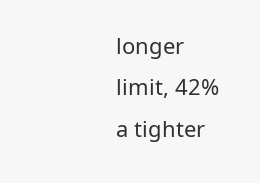longer limit, 42% a tighter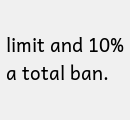limit and 10% a total ban.